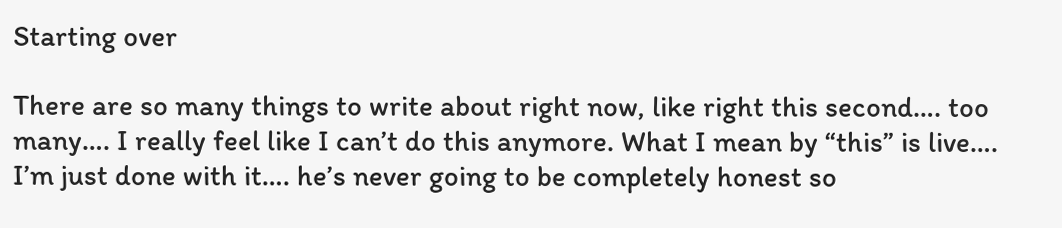Starting over

There are so many things to write about right now, like right this second…. too many…. I really feel like I can’t do this anymore. What I mean by “this” is live…. I’m just done with it…. he’s never going to be completely honest so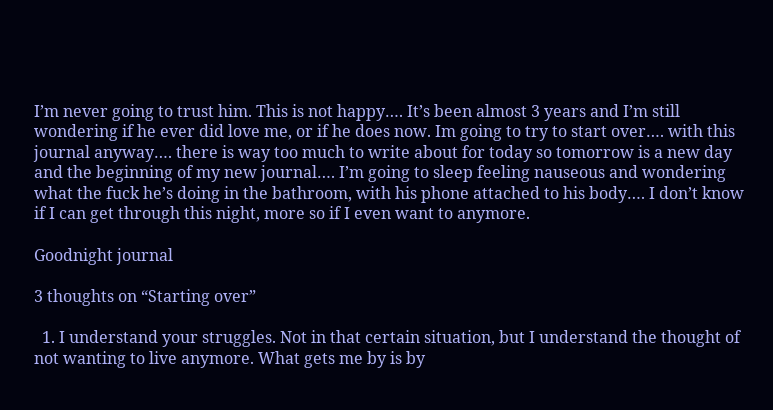I’m never going to trust him. This is not happy…. It’s been almost 3 years and I’m still wondering if he ever did love me, or if he does now. Im going to try to start over…. with this journal anyway…. there is way too much to write about for today so tomorrow is a new day and the beginning of my new journal…. I’m going to sleep feeling nauseous and wondering what the fuck he’s doing in the bathroom, with his phone attached to his body…. I don’t know if I can get through this night, more so if I even want to anymore.

Goodnight journal

3 thoughts on “Starting over”

  1. I understand your struggles. Not in that certain situation, but I understand the thought of not wanting to live anymore. What gets me by is by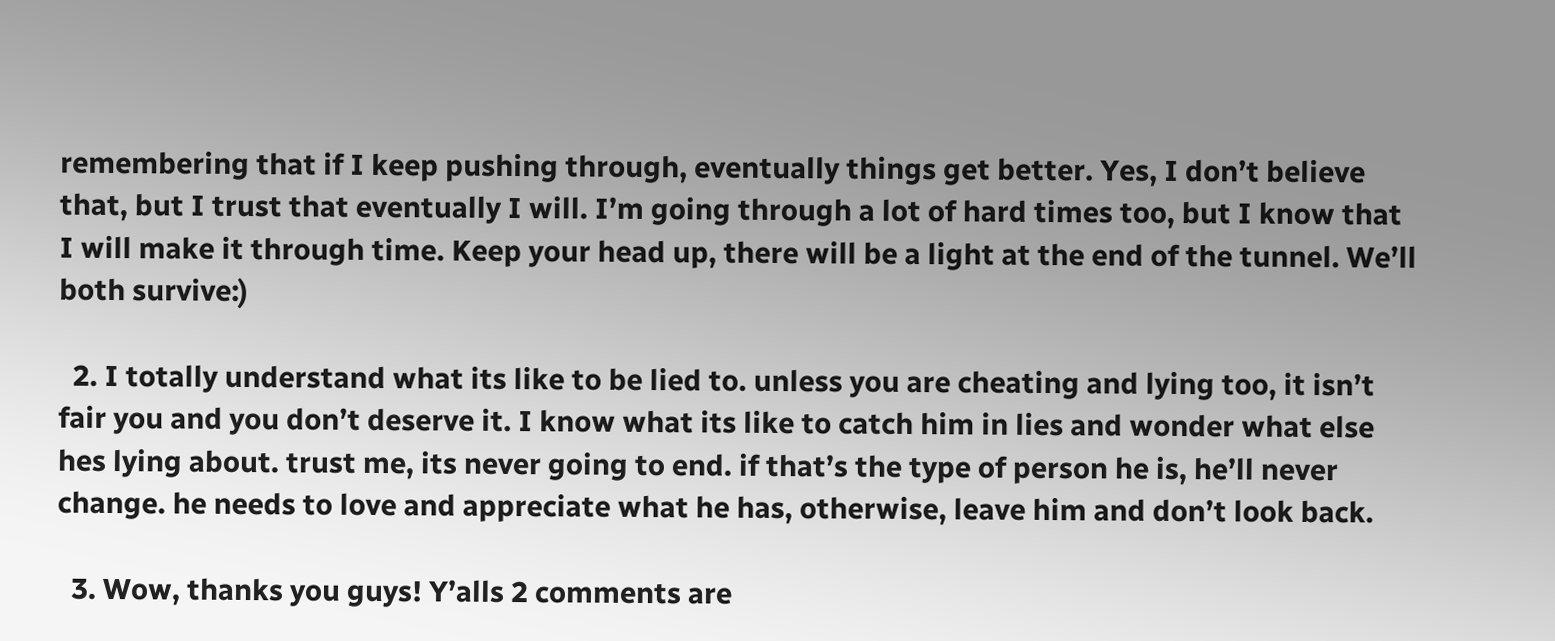remembering that if I keep pushing through, eventually things get better. Yes, I don’t believe that, but I trust that eventually I will. I’m going through a lot of hard times too, but I know that I will make it through time. Keep your head up, there will be a light at the end of the tunnel. We’ll both survive:)

  2. I totally understand what its like to be lied to. unless you are cheating and lying too, it isn’t fair you and you don’t deserve it. I know what its like to catch him in lies and wonder what else hes lying about. trust me, its never going to end. if that’s the type of person he is, he’ll never change. he needs to love and appreciate what he has, otherwise, leave him and don’t look back.

  3. Wow, thanks you guys! Y’alls 2 comments are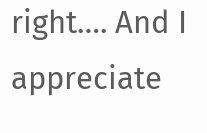right…. And I appreciate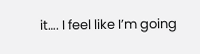it…. I feel like I’m going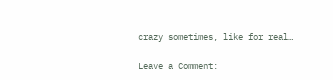crazy sometimes, like for real…

Leave a Comment: